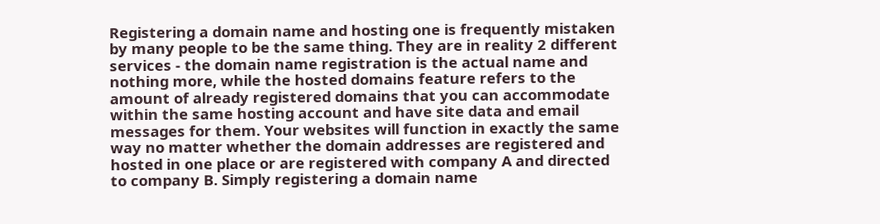Registering a domain name and hosting one is frequently mistaken by many people to be the same thing. They are in reality 2 different services - the domain name registration is the actual name and nothing more, while the hosted domains feature refers to the amount of already registered domains that you can accommodate within the same hosting account and have site data and email messages for them. Your websites will function in exactly the same way no matter whether the domain addresses are registered and hosted in one place or are registered with company A and directed to company B. Simply registering a domain name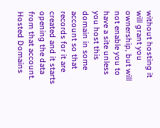without hosting it will grant you ownership, but will not enable you to have a site unless you host this domain in some account so that records for it are created and it starts opening the data from that account.
Hosted Domains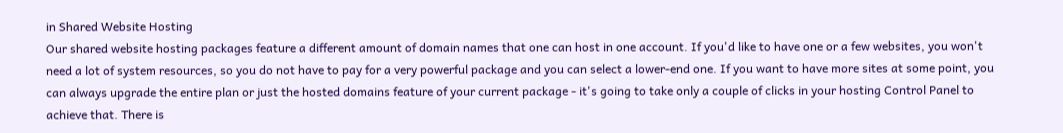in Shared Website Hosting
Our shared website hosting packages feature a different amount of domain names that one can host in one account. If you'd like to have one or a few websites, you won't need a lot of system resources, so you do not have to pay for a very powerful package and you can select a lower-end one. If you want to have more sites at some point, you can always upgrade the entire plan or just the hosted domains feature of your current package - it's going to take only a couple of clicks in your hosting Control Panel to achieve that. There is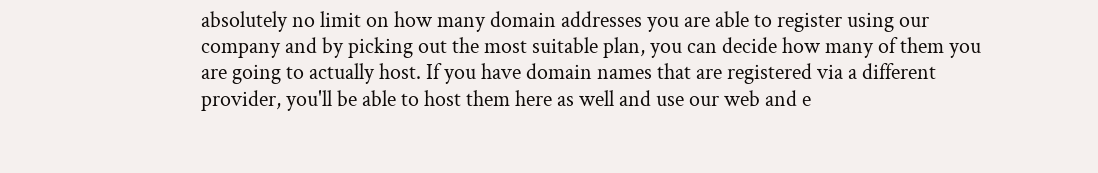absolutely no limit on how many domain addresses you are able to register using our company and by picking out the most suitable plan, you can decide how many of them you are going to actually host. If you have domain names that are registered via a different provider, you'll be able to host them here as well and use our web and e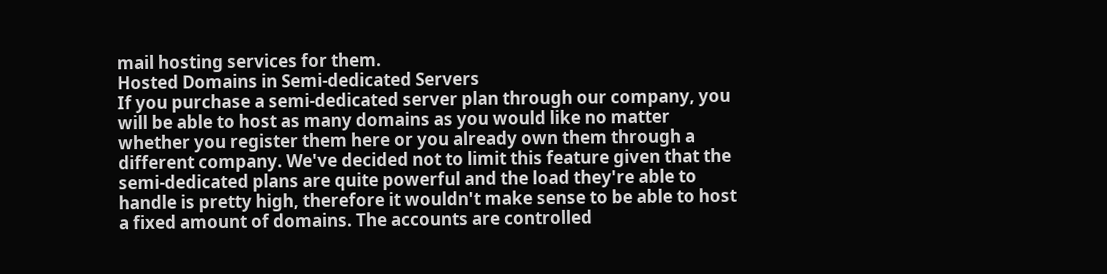mail hosting services for them.
Hosted Domains in Semi-dedicated Servers
If you purchase a semi-dedicated server plan through our company, you will be able to host as many domains as you would like no matter whether you register them here or you already own them through a different company. We've decided not to limit this feature given that the semi-dedicated plans are quite powerful and the load they're able to handle is pretty high, therefore it wouldn't make sense to be able to host a fixed amount of domains. The accounts are controlled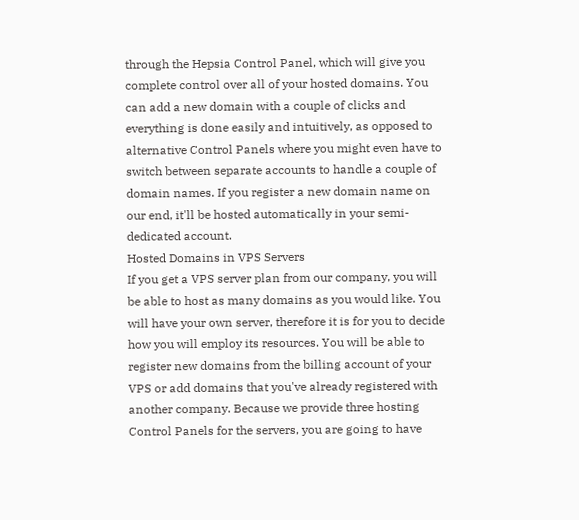through the Hepsia Control Panel, which will give you complete control over all of your hosted domains. You can add a new domain with a couple of clicks and everything is done easily and intuitively, as opposed to alternative Control Panels where you might even have to switch between separate accounts to handle a couple of domain names. If you register a new domain name on our end, it'll be hosted automatically in your semi-dedicated account.
Hosted Domains in VPS Servers
If you get a VPS server plan from our company, you will be able to host as many domains as you would like. You will have your own server, therefore it is for you to decide how you will employ its resources. You will be able to register new domains from the billing account of your VPS or add domains that you've already registered with another company. Because we provide three hosting Control Panels for the servers, you are going to have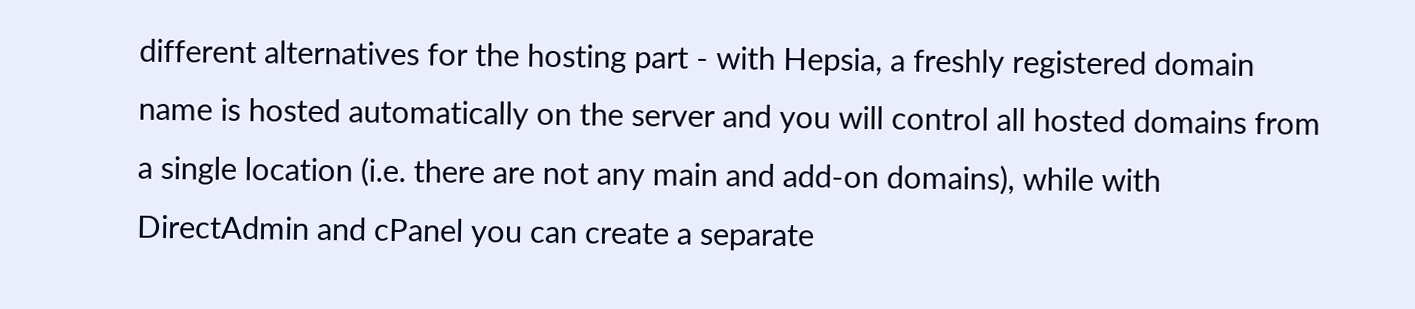different alternatives for the hosting part - with Hepsia, a freshly registered domain name is hosted automatically on the server and you will control all hosted domains from a single location (i.e. there are not any main and add-on domains), while with DirectAdmin and cPanel you can create a separate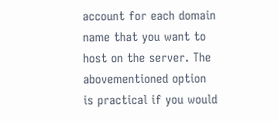account for each domain name that you want to host on the server. The abovementioned option is practical if you would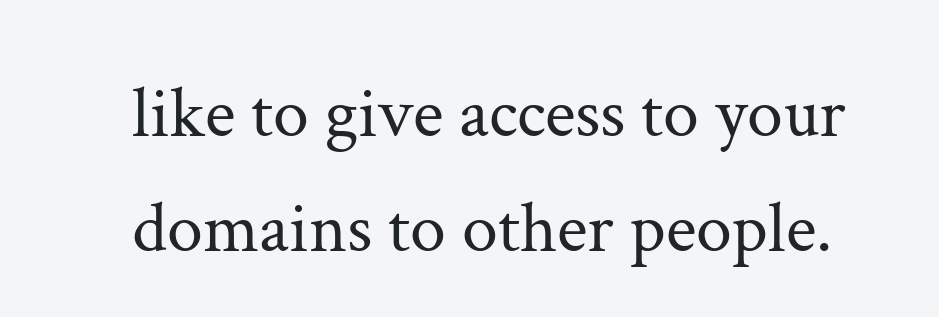like to give access to your domains to other people.